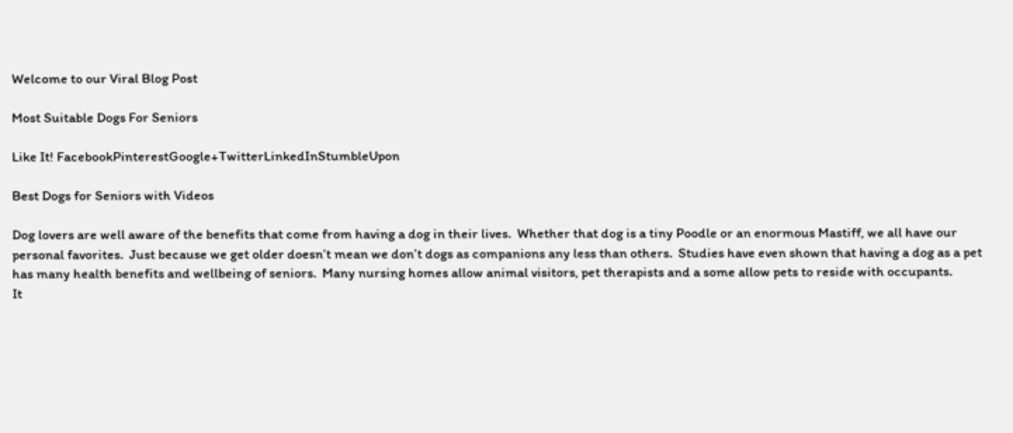Welcome to our Viral Blog Post

Most Suitable Dogs For Seniors

Like It! FacebookPinterestGoogle+TwitterLinkedInStumbleUpon

Best Dogs for Seniors with Videos

Dog lovers are well aware of the benefits that come from having a dog in their lives.  Whether that dog is a tiny Poodle or an enormous Mastiff, we all have our personal favorites.  Just because we get older doesn’t mean we don’t dogs as companions any less than others.  Studies have even shown that having a dog as a pet has many health benefits and wellbeing of seniors.  Many nursing homes allow animal visitors, pet therapists and a some allow pets to reside with occupants.
It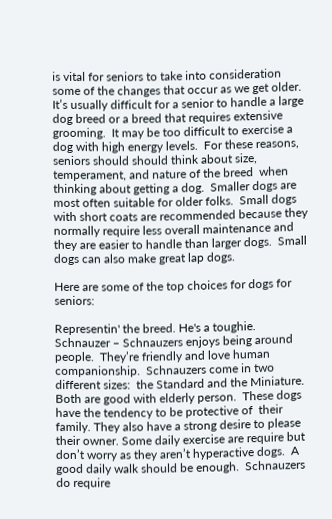is vital for seniors to take into consideration some of the changes that occur as we get older.  It’s usually difficult for a senior to handle a large dog breed or a breed that requires extensive grooming.  It may be too difficult to exercise a dog with high energy levels.  For these reasons, seniors should should think about size, temperament, and nature of the breed  when thinking about getting a dog.  Smaller dogs are most often suitable for older folks.  Small dogs with short coats are recommended because they normally require less overall maintenance and they are easier to handle than larger dogs.  Small dogs can also make great lap dogs.

Here are some of the top choices for dogs for seniors:

Representin' the breed. He's a toughie.
Schnauzer – Schnauzers enjoys being around people.  They’re friendly and love human companionship.  Schnauzers come in two different sizes:  the Standard and the Miniature.  Both are good with elderly person.  These dogs have the tendency to be protective of  their family. They also have a strong desire to please their owner. Some daily exercise are require but don’t worry as they aren’t hyperactive dogs.  A good daily walk should be enough.  Schnauzers do require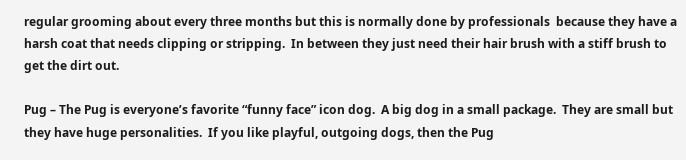regular grooming about every three months but this is normally done by professionals  because they have a harsh coat that needs clipping or stripping.  In between they just need their hair brush with a stiff brush to get the dirt out.

Pug – The Pug is everyone’s favorite “funny face” icon dog.  A big dog in a small package.  They are small but they have huge personalities.  If you like playful, outgoing dogs, then the Pug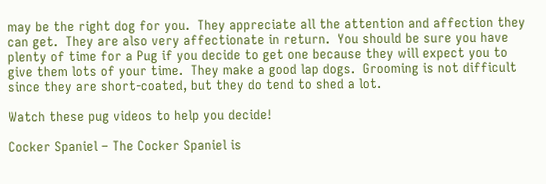may be the right dog for you.  They appreciate all the attention and affection they can get.  They are also very affectionate in return.  You should be sure you have plenty of time for a Pug if you decide to get one because they will expect you to give them lots of your time.  They make a good lap dogs.  Grooming is not difficult  since they are short-coated, but they do tend to shed a lot.

Watch these pug videos to help you decide!

Cocker Spaniel – The Cocker Spaniel is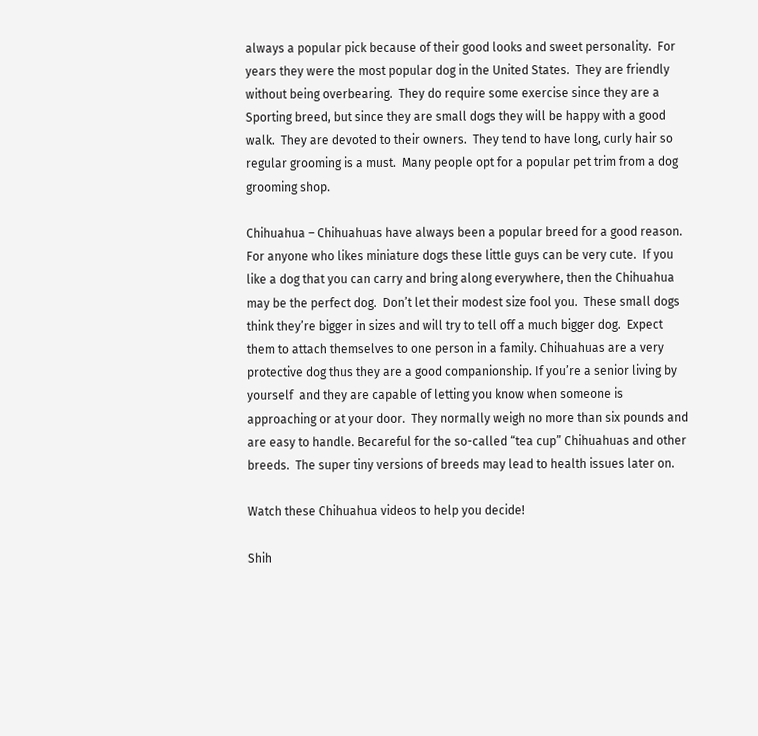always a popular pick because of their good looks and sweet personality.  For years they were the most popular dog in the United States.  They are friendly without being overbearing.  They do require some exercise since they are a Sporting breed, but since they are small dogs they will be happy with a good walk.  They are devoted to their owners.  They tend to have long, curly hair so regular grooming is a must.  Many people opt for a popular pet trim from a dog grooming shop.

Chihuahua – Chihuahuas have always been a popular breed for a good reason.  For anyone who likes miniature dogs these little guys can be very cute.  If you like a dog that you can carry and bring along everywhere, then the Chihuahua may be the perfect dog.  Don’t let their modest size fool you.  These small dogs think they’re bigger in sizes and will try to tell off a much bigger dog.  Expect them to attach themselves to one person in a family. Chihuahuas are a very protective dog thus they are a good companionship. If you’re a senior living by yourself  and they are capable of letting you know when someone is approaching or at your door.  They normally weigh no more than six pounds and are easy to handle. Becareful for the so-called “tea cup” Chihuahuas and other breeds.  The super tiny versions of breeds may lead to health issues later on.

Watch these Chihuahua videos to help you decide!

Shih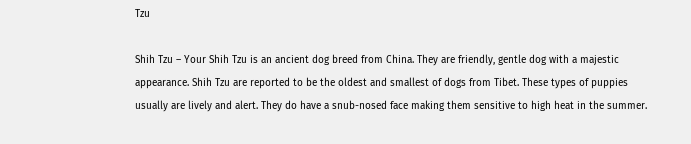Tzu

Shih Tzu – Your Shih Tzu is an ancient dog breed from China. They are friendly, gentle dog with a majestic appearance. Shih Tzu are reported to be the oldest and smallest of dogs from Tibet. These types of puppies usually are lively and alert. They do have a snub-nosed face making them sensitive to high heat in the summer.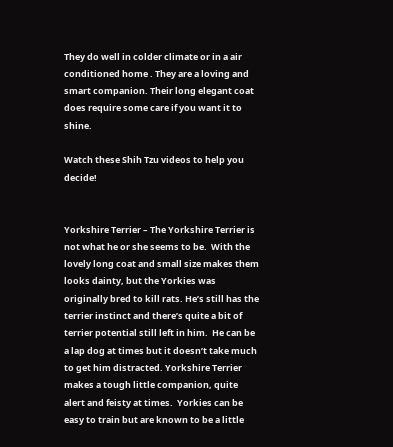They do well in colder climate or in a air conditioned home . They are a loving and smart companion. Their long elegant coat does require some care if you want it to shine.

Watch these Shih Tzu videos to help you decide!


Yorkshire Terrier – The Yorkshire Terrier is not what he or she seems to be.  With the lovely long coat and small size makes them looks dainty, but the Yorkies was originally bred to kill rats. He’s still has the terrier instinct and there’s quite a bit of terrier potential still left in him.  He can be a lap dog at times but it doesn’t take much to get him distracted. Yorkshire Terrier makes a tough little companion, quite alert and feisty at times.  Yorkies can be easy to train but are known to be a little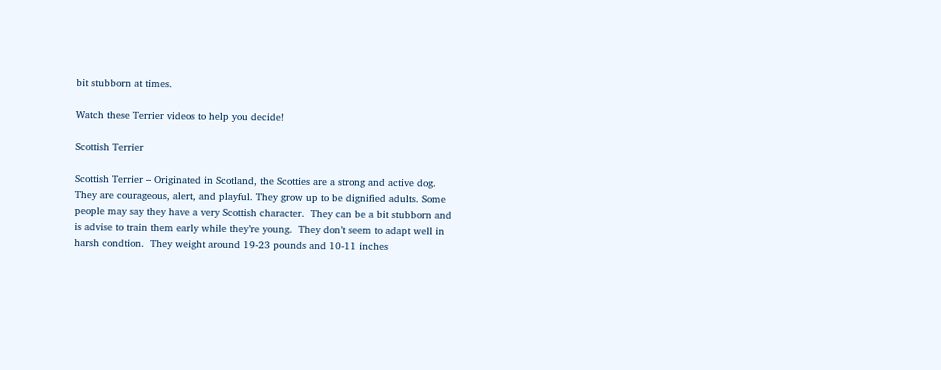bit stubborn at times.

Watch these Terrier videos to help you decide!

Scottish Terrier

Scottish Terrier – Originated in Scotland, the Scotties are a strong and active dog. They are courageous, alert, and playful. They grow up to be dignified adults. Some people may say they have a very Scottish character.  They can be a bit stubborn and is advise to train them early while they’re young.  They don’t seem to adapt well in harsh condtion.  They weight around 19-23 pounds and 10-11 inches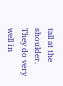tall at the shoulder.  They do very well in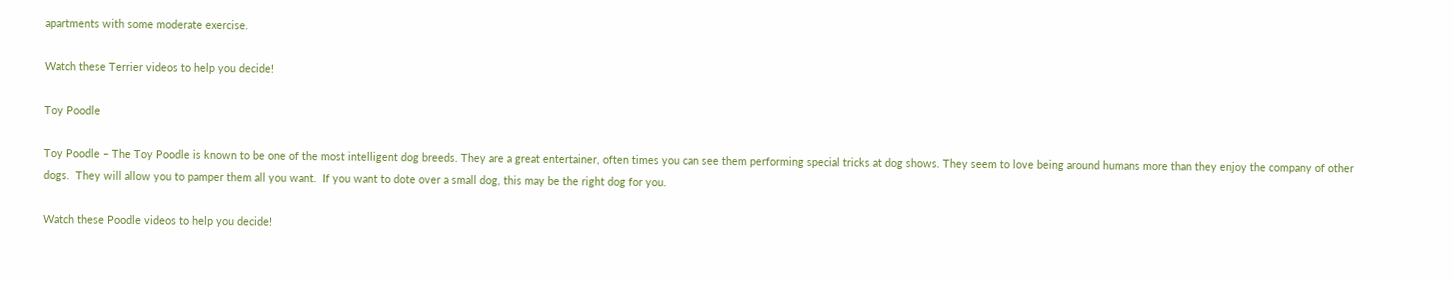apartments with some moderate exercise.

Watch these Terrier videos to help you decide!

Toy Poodle

Toy Poodle – The Toy Poodle is known to be one of the most intelligent dog breeds. They are a great entertainer, often times you can see them performing special tricks at dog shows. They seem to love being around humans more than they enjoy the company of other dogs.  They will allow you to pamper them all you want.  If you want to dote over a small dog, this may be the right dog for you.

Watch these Poodle videos to help you decide!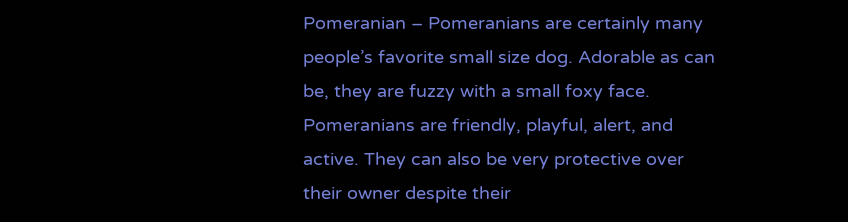Pomeranian – Pomeranians are certainly many people’s favorite small size dog. Adorable as can be, they are fuzzy with a small foxy face. Pomeranians are friendly, playful, alert, and active. They can also be very protective over their owner despite their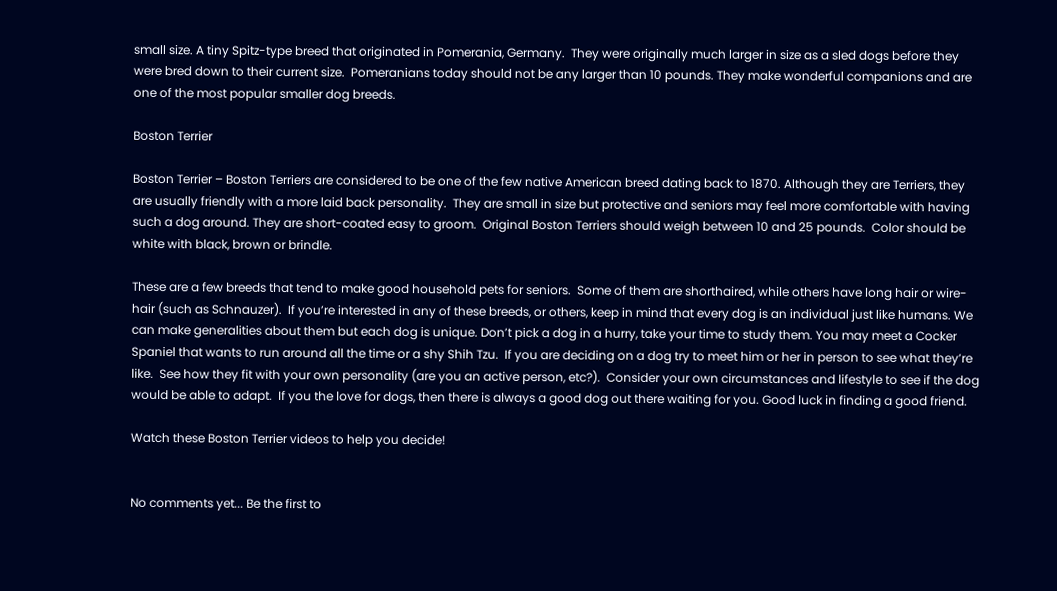small size. A tiny Spitz-type breed that originated in Pomerania, Germany.  They were originally much larger in size as a sled dogs before they were bred down to their current size.  Pomeranians today should not be any larger than 10 pounds. They make wonderful companions and are one of the most popular smaller dog breeds.

Boston Terrier

Boston Terrier – Boston Terriers are considered to be one of the few native American breed dating back to 1870. Although they are Terriers, they are usually friendly with a more laid back personality.  They are small in size but protective and seniors may feel more comfortable with having such a dog around. They are short-coated easy to groom.  Original Boston Terriers should weigh between 10 and 25 pounds.  Color should be white with black, brown or brindle.

These are a few breeds that tend to make good household pets for seniors.  Some of them are shorthaired, while others have long hair or wire-hair (such as Schnauzer).  If you’re interested in any of these breeds, or others, keep in mind that every dog is an individual just like humans. We can make generalities about them but each dog is unique. Don’t pick a dog in a hurry, take your time to study them. You may meet a Cocker Spaniel that wants to run around all the time or a shy Shih Tzu.  If you are deciding on a dog try to meet him or her in person to see what they’re like.  See how they fit with your own personality (are you an active person, etc?).  Consider your own circumstances and lifestyle to see if the dog would be able to adapt.  If you the love for dogs, then there is always a good dog out there waiting for you. Good luck in finding a good friend.

Watch these Boston Terrier videos to help you decide!


No comments yet... Be the first to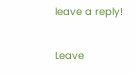leave a reply!

Leave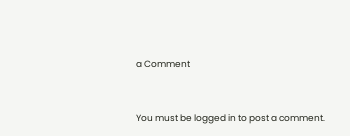a Comment


You must be logged in to post a comment.